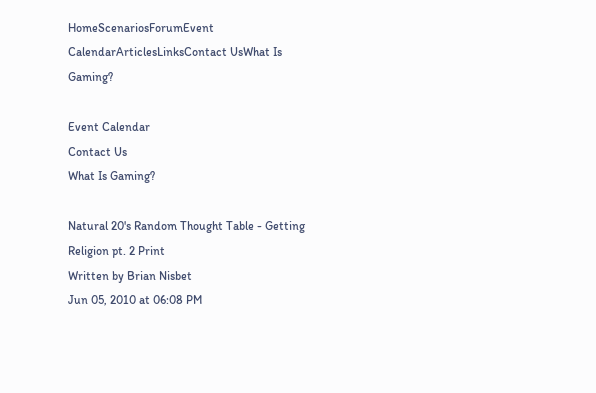HomeScenariosForumEvent CalendarArticlesLinksContact UsWhat Is Gaming?

Event Calendar
Contact Us
What Is Gaming?

Natural 20's Random Thought Table - Getting Religion pt. 2 Print
Written by Brian Nisbet
Jun 05, 2010 at 06:08 PM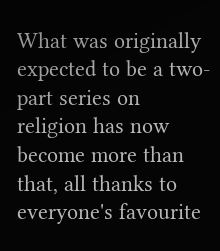What was originally expected to be a two-part series on religion has now become more than that, all thanks to everyone's favourite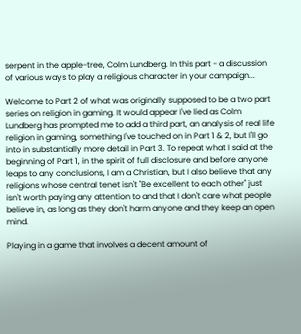serpent in the apple-tree, Colm Lundberg. In this part - a discussion of various ways to play a religious character in your campaign...

Welcome to Part 2 of what was originally supposed to be a two part series on religion in gaming. It would appear I've lied as Colm Lundberg has prompted me to add a third part, an analysis of real life religion in gaming, something I've touched on in Part 1 & 2, but I'll go into in substantially more detail in Part 3. To repeat what I said at the beginning of Part 1, in the spirit of full disclosure and before anyone leaps to any conclusions, I am a Christian, but I also believe that any religions whose central tenet isn't "Be excellent to each other" just isn't worth paying any attention to and that I don't care what people believe in, as long as they don't harm anyone and they keep an open mind.

Playing in a game that involves a decent amount of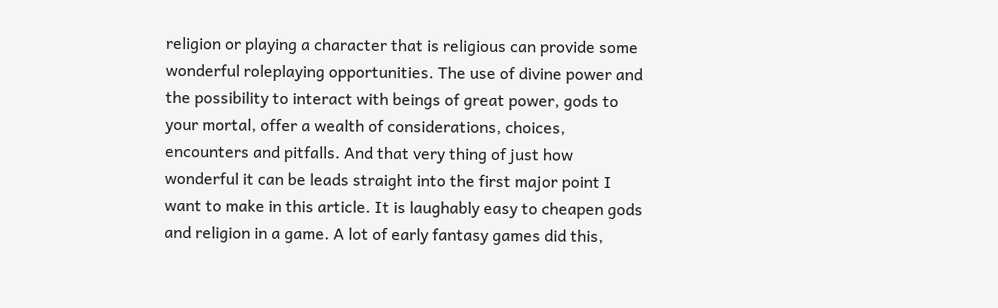religion or playing a character that is religious can provide some wonderful roleplaying opportunities. The use of divine power and the possibility to interact with beings of great power, gods to your mortal, offer a wealth of considerations, choices, encounters and pitfalls. And that very thing of just how wonderful it can be leads straight into the first major point I want to make in this article. It is laughably easy to cheapen gods and religion in a game. A lot of early fantasy games did this,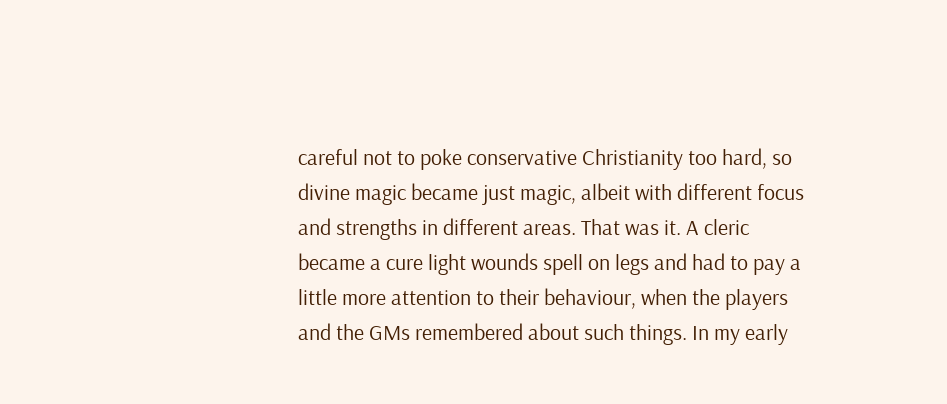careful not to poke conservative Christianity too hard, so divine magic became just magic, albeit with different focus and strengths in different areas. That was it. A cleric became a cure light wounds spell on legs and had to pay a little more attention to their behaviour, when the players and the GMs remembered about such things. In my early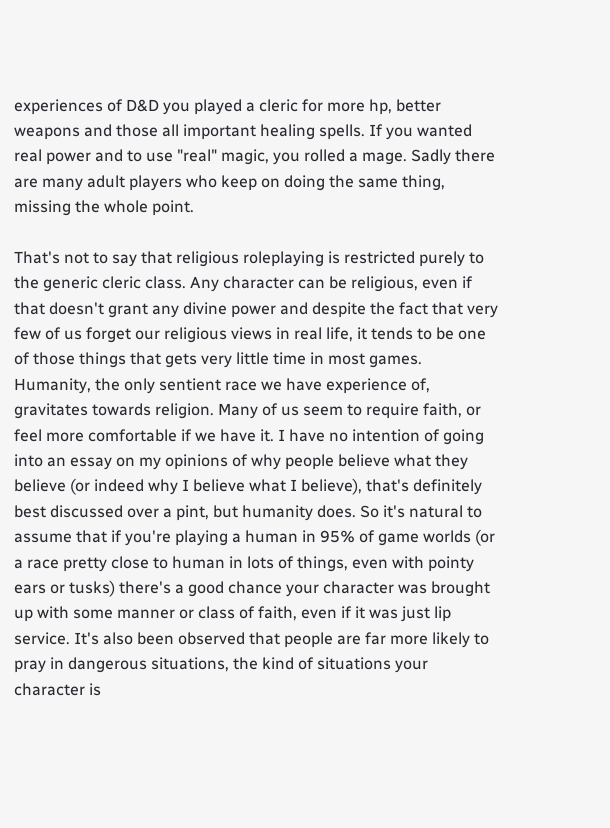experiences of D&D you played a cleric for more hp, better weapons and those all important healing spells. If you wanted real power and to use "real" magic, you rolled a mage. Sadly there are many adult players who keep on doing the same thing, missing the whole point.

That's not to say that religious roleplaying is restricted purely to the generic cleric class. Any character can be religious, even if that doesn't grant any divine power and despite the fact that very few of us forget our religious views in real life, it tends to be one of those things that gets very little time in most games. Humanity, the only sentient race we have experience of, gravitates towards religion. Many of us seem to require faith, or feel more comfortable if we have it. I have no intention of going into an essay on my opinions of why people believe what they believe (or indeed why I believe what I believe), that's definitely best discussed over a pint, but humanity does. So it's natural to assume that if you're playing a human in 95% of game worlds (or a race pretty close to human in lots of things, even with pointy ears or tusks) there's a good chance your character was brought up with some manner or class of faith, even if it was just lip service. It's also been observed that people are far more likely to pray in dangerous situations, the kind of situations your character is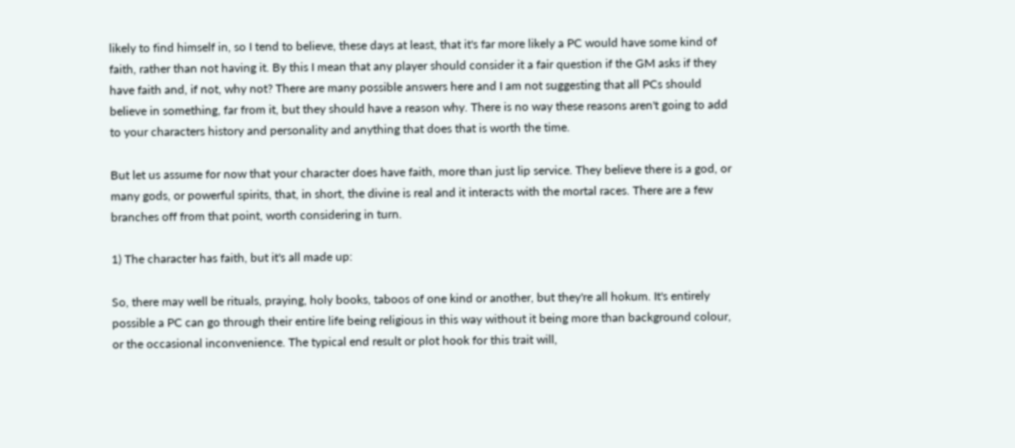likely to find himself in, so I tend to believe, these days at least, that it's far more likely a PC would have some kind of faith, rather than not having it. By this I mean that any player should consider it a fair question if the GM asks if they have faith and, if not, why not? There are many possible answers here and I am not suggesting that all PCs should believe in something, far from it, but they should have a reason why. There is no way these reasons aren't going to add to your characters history and personality and anything that does that is worth the time.

But let us assume for now that your character does have faith, more than just lip service. They believe there is a god, or many gods, or powerful spirits, that, in short, the divine is real and it interacts with the mortal races. There are a few branches off from that point, worth considering in turn.

1) The character has faith, but it's all made up:

So, there may well be rituals, praying, holy books, taboos of one kind or another, but they're all hokum. It's entirely possible a PC can go through their entire life being religious in this way without it being more than background colour, or the occasional inconvenience. The typical end result or plot hook for this trait will,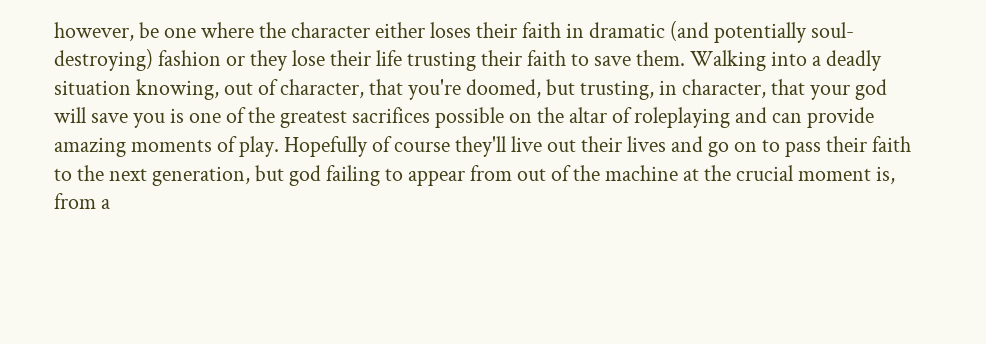however, be one where the character either loses their faith in dramatic (and potentially soul-destroying) fashion or they lose their life trusting their faith to save them. Walking into a deadly situation knowing, out of character, that you're doomed, but trusting, in character, that your god will save you is one of the greatest sacrifices possible on the altar of roleplaying and can provide amazing moments of play. Hopefully of course they'll live out their lives and go on to pass their faith to the next generation, but god failing to appear from out of the machine at the crucial moment is, from a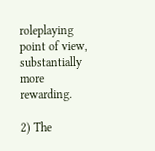roleplaying point of view, substantially more rewarding.

2) The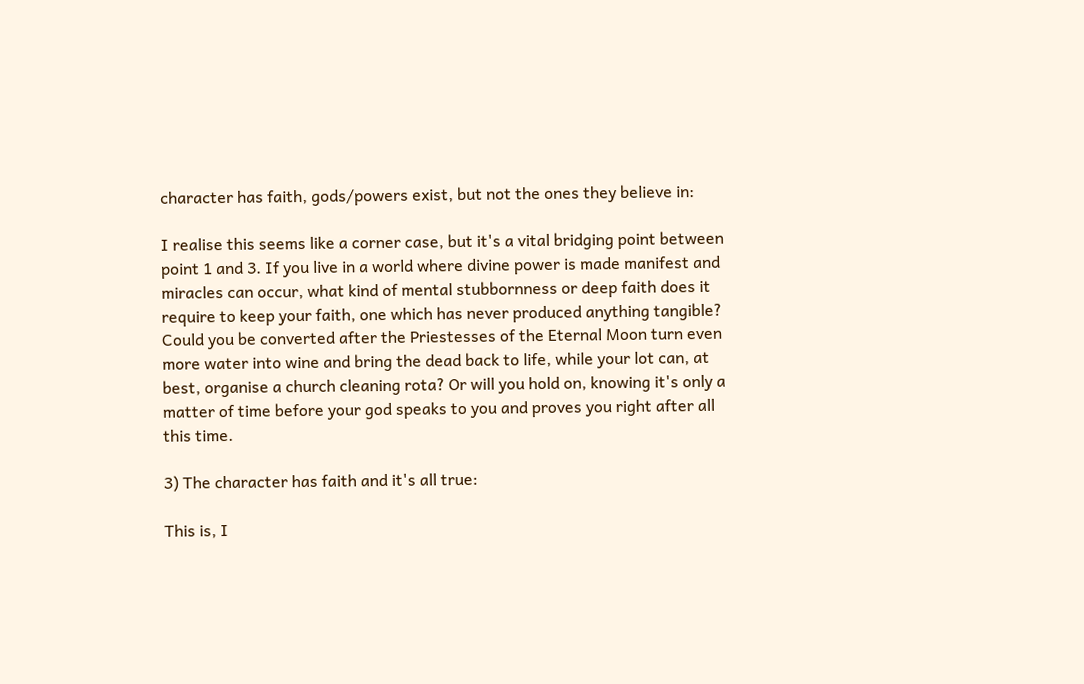character has faith, gods/powers exist, but not the ones they believe in:

I realise this seems like a corner case, but it's a vital bridging point between point 1 and 3. If you live in a world where divine power is made manifest and miracles can occur, what kind of mental stubbornness or deep faith does it require to keep your faith, one which has never produced anything tangible? Could you be converted after the Priestesses of the Eternal Moon turn even more water into wine and bring the dead back to life, while your lot can, at best, organise a church cleaning rota? Or will you hold on, knowing it's only a matter of time before your god speaks to you and proves you right after all this time.

3) The character has faith and it's all true:

This is, I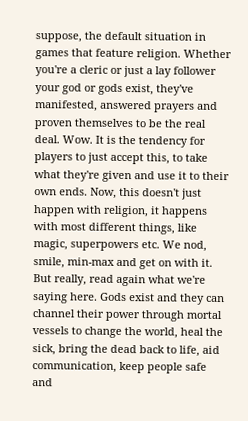suppose, the default situation in games that feature religion. Whether you're a cleric or just a lay follower your god or gods exist, they've manifested, answered prayers and proven themselves to be the real deal. Wow. It is the tendency for players to just accept this, to take what they're given and use it to their own ends. Now, this doesn't just happen with religion, it happens with most different things, like magic, superpowers etc. We nod, smile, min-max and get on with it. But really, read again what we're saying here. Gods exist and they can channel their power through mortal vessels to change the world, heal the sick, bring the dead back to life, aid communication, keep people safe and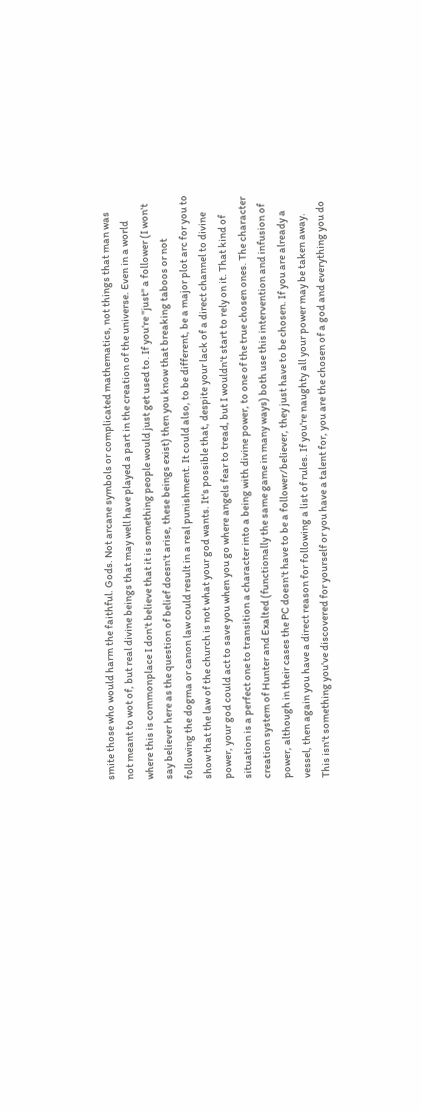smite those who would harm the faithful. Gods. Not arcane symbols or complicated mathematics, not things that man was not meant to wot of, but real divine beings that may well have played a part in the creation of the universe. Even in a world where this is commonplace I don't believe that it is something people would just get used to. If you're "just" a follower (I won't say believer here as the question of belief doesn't arise, these beings exist) then you know that breaking taboos or not following the dogma or canon law could result in a real punishment. It could also, to be different, be a major plot arc for you to show that the law of the church is not what your god wants. It's possible that, despite your lack of a direct channel to divine power, your god could act to save you when you go where angels fear to tread, but I wouldn't start to rely on it. That kind of situation is a perfect one to transition a character into a being with divine power, to one of the true chosen ones. The character creation system of Hunter and Exalted (functionally the same game in many ways) both use this intervention and infusion of power, although in their cases the PC doesn't have to be a follower/believer, they just have to be chosen. If you are already a vessel, then again you have a direct reason for following a list of rules. If you're naughty all your power may be taken away. This isn't something you've discovered for yourself or you have a talent for, you are the chosen of a god and everything you do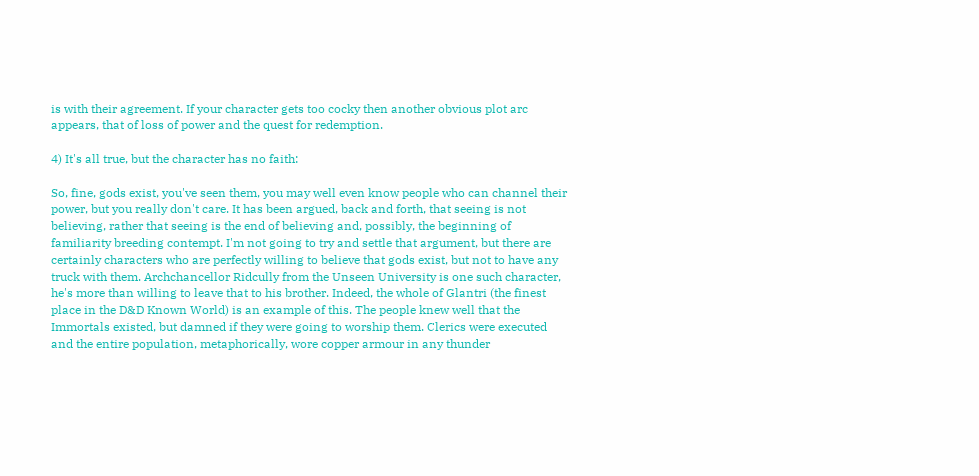is with their agreement. If your character gets too cocky then another obvious plot arc appears, that of loss of power and the quest for redemption.

4) It's all true, but the character has no faith:

So, fine, gods exist, you've seen them, you may well even know people who can channel their power, but you really don't care. It has been argued, back and forth, that seeing is not believing, rather that seeing is the end of believing and, possibly, the beginning of familiarity breeding contempt. I'm not going to try and settle that argument, but there are certainly characters who are perfectly willing to believe that gods exist, but not to have any truck with them. Archchancellor Ridcully from the Unseen University is one such character, he's more than willing to leave that to his brother. Indeed, the whole of Glantri (the finest place in the D&D Known World) is an example of this. The people knew well that the Immortals existed, but damned if they were going to worship them. Clerics were executed and the entire population, metaphorically, wore copper armour in any thunder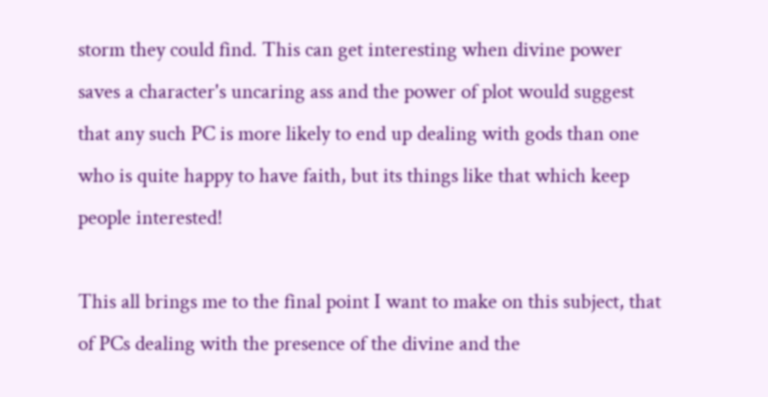storm they could find. This can get interesting when divine power saves a character's uncaring ass and the power of plot would suggest that any such PC is more likely to end up dealing with gods than one who is quite happy to have faith, but its things like that which keep people interested!

This all brings me to the final point I want to make on this subject, that of PCs dealing with the presence of the divine and the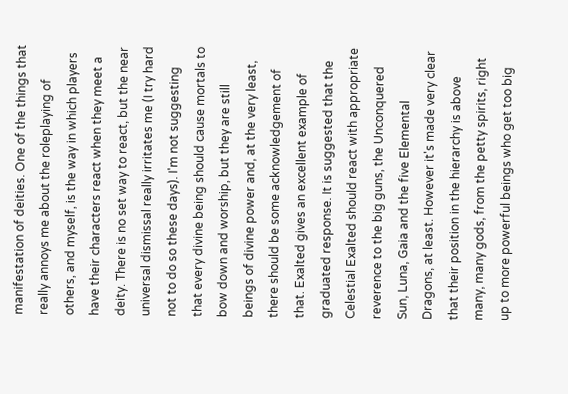manifestation of deities. One of the things that really annoys me about the roleplaying of others, and myself, is the way in which players have their characters react when they meet a deity. There is no set way to react, but the near universal dismissal really irritates me (I try hard not to do so these days). I'm not suggesting that every divine being should cause mortals to bow down and worship, but they are still beings of divine power and, at the very least, there should be some acknowledgement of that. Exalted gives an excellent example of graduated response. It is suggested that the Celestial Exalted should react with appropriate reverence to the big guns, the Unconquered Sun, Luna, Gaia and the five Elemental Dragons, at least. However it's made very clear that their position in the hierarchy is above many, many gods, from the petty spirits, right up to more powerful beings who get too big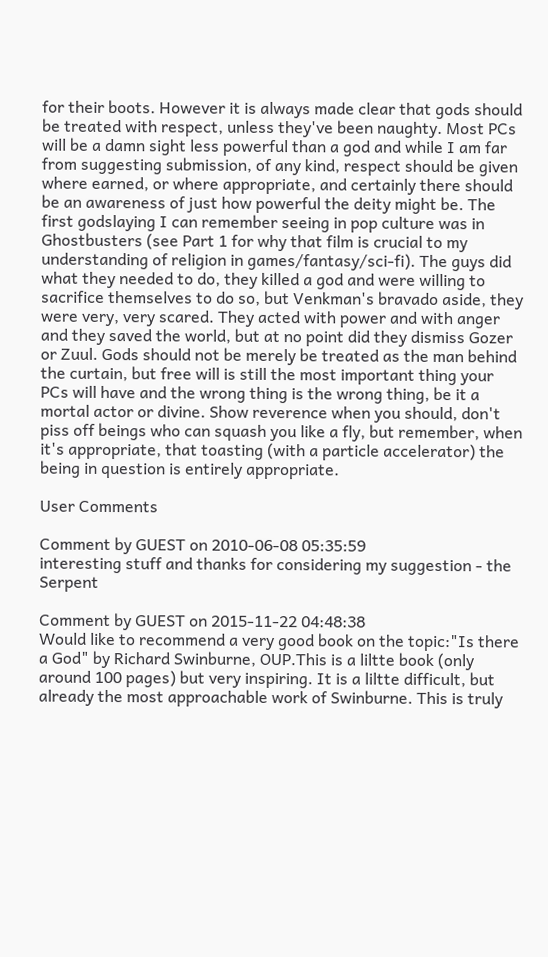for their boots. However it is always made clear that gods should be treated with respect, unless they've been naughty. Most PCs will be a damn sight less powerful than a god and while I am far from suggesting submission, of any kind, respect should be given where earned, or where appropriate, and certainly there should be an awareness of just how powerful the deity might be. The first godslaying I can remember seeing in pop culture was in Ghostbusters (see Part 1 for why that film is crucial to my understanding of religion in games/fantasy/sci-fi). The guys did what they needed to do, they killed a god and were willing to sacrifice themselves to do so, but Venkman's bravado aside, they were very, very scared. They acted with power and with anger and they saved the world, but at no point did they dismiss Gozer or Zuul. Gods should not be merely be treated as the man behind the curtain, but free will is still the most important thing your PCs will have and the wrong thing is the wrong thing, be it a mortal actor or divine. Show reverence when you should, don't piss off beings who can squash you like a fly, but remember, when it's appropriate, that toasting (with a particle accelerator) the being in question is entirely appropriate.

User Comments

Comment by GUEST on 2010-06-08 05:35:59
interesting stuff and thanks for considering my suggestion - the Serpent

Comment by GUEST on 2015-11-22 04:48:38
Would like to recommend a very good book on the topic:"Is there a God" by Richard Swinburne, OUP.This is a liltte book (only around 100 pages) but very inspiring. It is a liltte difficult, but already the most approachable work of Swinburne. This is truly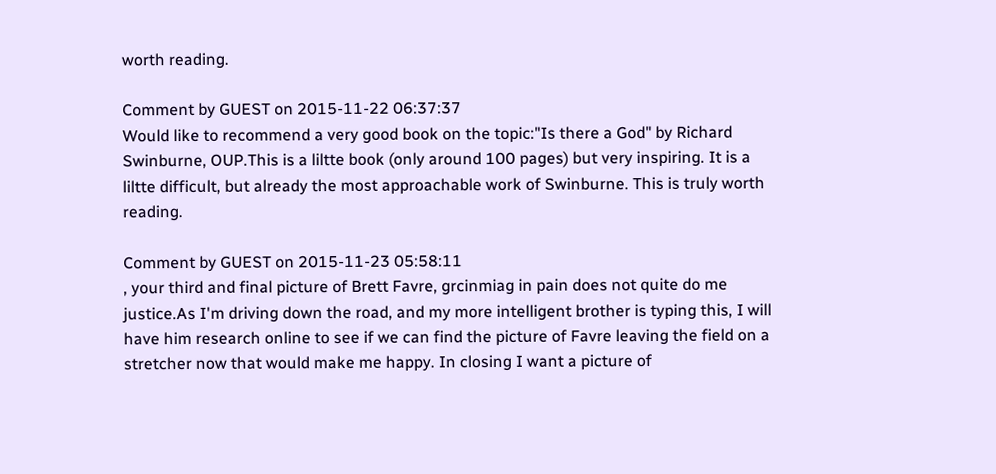worth reading.

Comment by GUEST on 2015-11-22 06:37:37
Would like to recommend a very good book on the topic:"Is there a God" by Richard Swinburne, OUP.This is a liltte book (only around 100 pages) but very inspiring. It is a liltte difficult, but already the most approachable work of Swinburne. This is truly worth reading.

Comment by GUEST on 2015-11-23 05:58:11
, your third and final picture of Brett Favre, grcinmiag in pain does not quite do me justice.As I'm driving down the road, and my more intelligent brother is typing this, I will have him research online to see if we can find the picture of Favre leaving the field on a stretcher now that would make me happy. In closing I want a picture of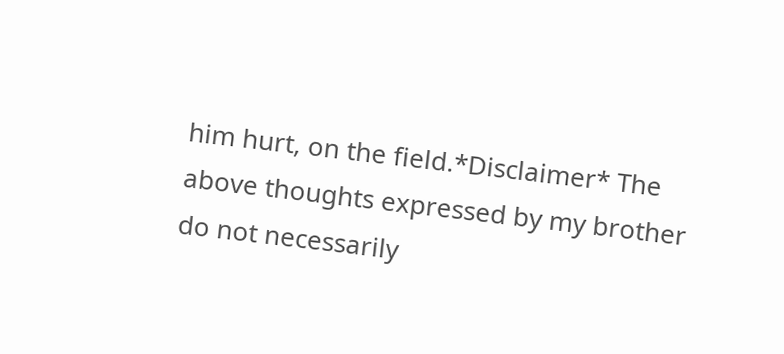him hurt, on the field.*Disclaimer* The above thoughts expressed by my brother do not necessarily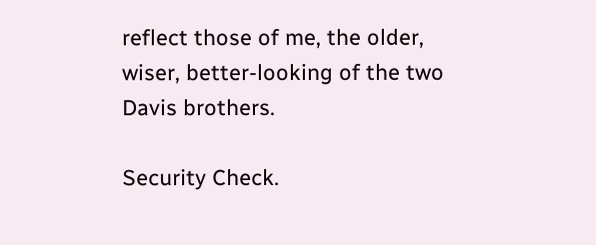reflect those of me, the older, wiser, better-looking of the two Davis brothers.

Security Check.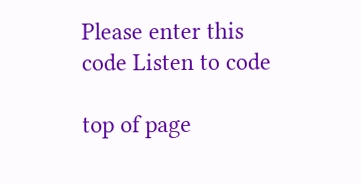Please enter this code Listen to code

top of page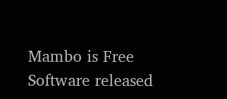Mambo is Free Software released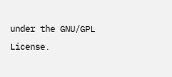under the GNU/GPL License.